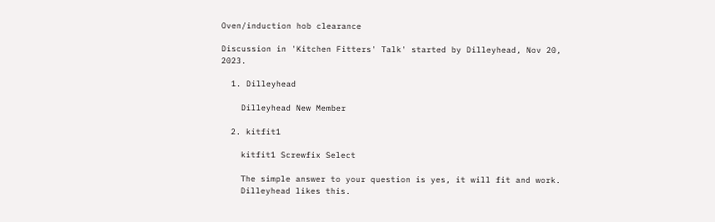Oven/induction hob clearance

Discussion in 'Kitchen Fitters' Talk' started by Dilleyhead, Nov 20, 2023.

  1. Dilleyhead

    Dilleyhead New Member

  2. kitfit1

    kitfit1 Screwfix Select

    The simple answer to your question is yes, it will fit and work.
    Dilleyhead likes this.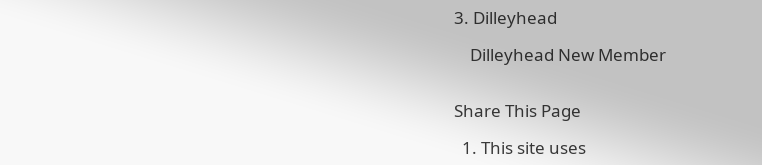3. Dilleyhead

    Dilleyhead New Member


Share This Page

  1. This site uses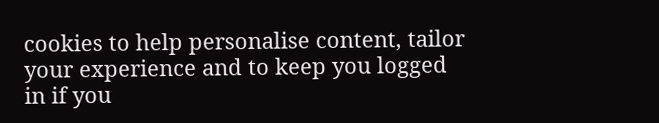cookies to help personalise content, tailor your experience and to keep you logged in if you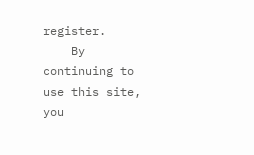register.
    By continuing to use this site, you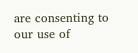are consenting to our use of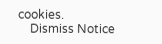cookies.
    Dismiss Notice